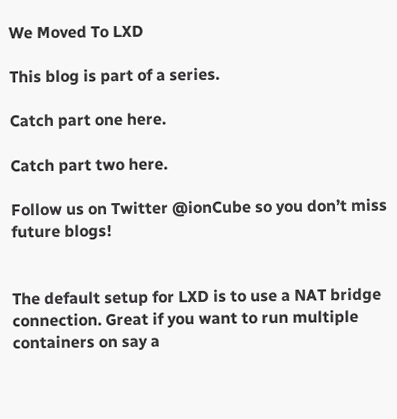We Moved To LXD

This blog is part of a series.

Catch part one here.

Catch part two here.

Follow us on Twitter @ionCube so you don’t miss future blogs!


The default setup for LXD is to use a NAT bridge connection. Great if you want to run multiple containers on say a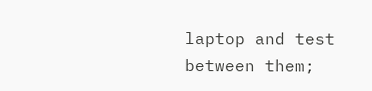laptop and test between them;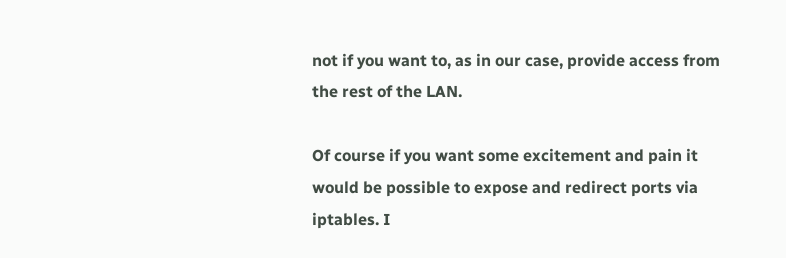not if you want to, as in our case, provide access from the rest of the LAN.

Of course if you want some excitement and pain it would be possible to expose and redirect ports via iptables. I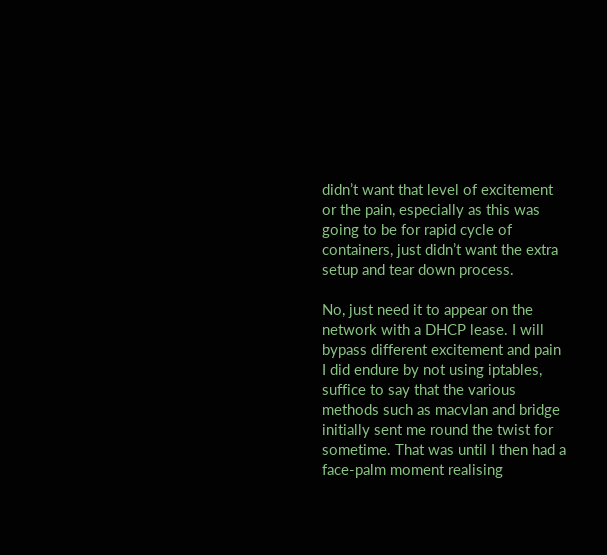didn’t want that level of excitement or the pain, especially as this was going to be for rapid cycle of containers, just didn’t want the extra setup and tear down process.

No, just need it to appear on the network with a DHCP lease. I will bypass different excitement and pain I did endure by not using iptables, suffice to say that the various methods such as macvlan and bridge initially sent me round the twist for sometime. That was until I then had a face-palm moment realising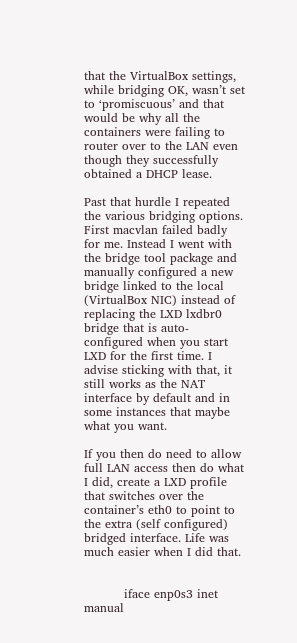that the VirtualBox settings, while bridging OK, wasn’t set to ‘promiscuous’ and that would be why all the containers were failing to router over to the LAN even though they successfully obtained a DHCP lease.

Past that hurdle I repeated the various bridging options. First macvlan failed badly for me. Instead I went with the bridge tool package and manually configured a new bridge linked to the local (VirtualBox NIC) instead of replacing the LXD lxdbr0 bridge that is auto-configured when you start LXD for the first time. I advise sticking with that, it still works as the NAT interface by default and in some instances that maybe what you want.

If you then do need to allow full LAN access then do what I did, create a LXD profile that switches over the container’s eth0 to point to the extra (self configured) bridged interface. Life was much easier when I did that.


          iface enp0s3 inet manual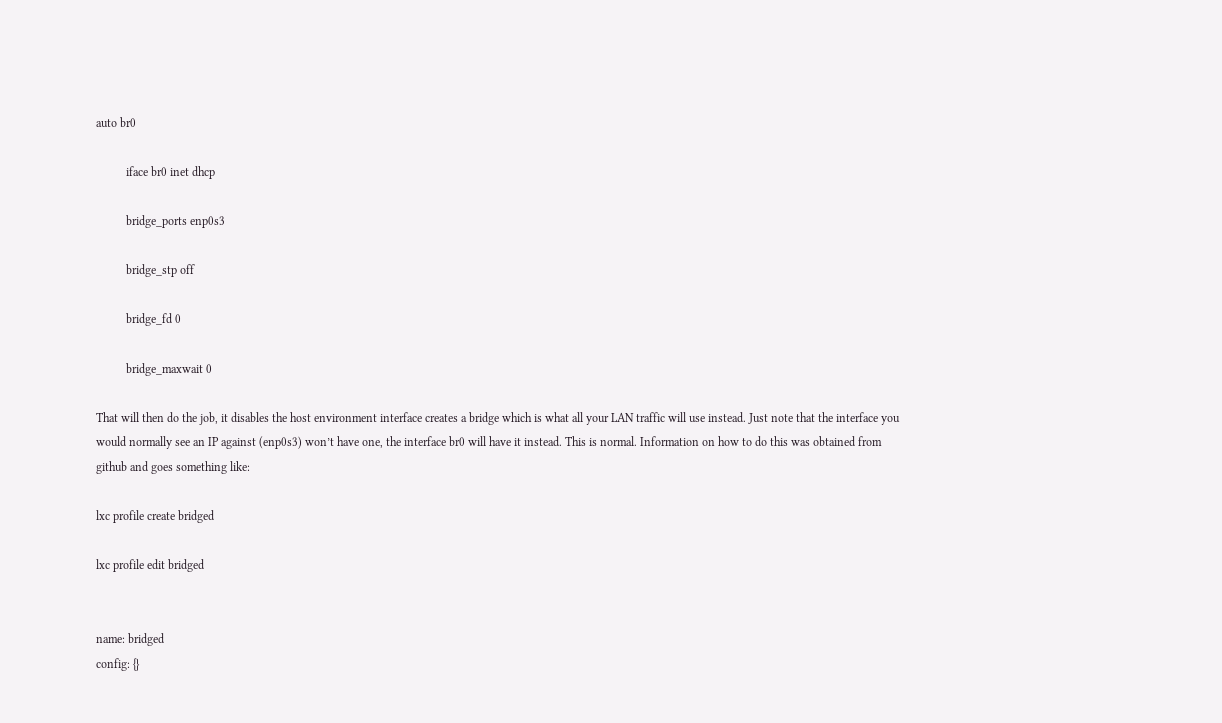auto br0

          iface br0 inet dhcp

          bridge_ports enp0s3

          bridge_stp off

          bridge_fd 0

          bridge_maxwait 0

That will then do the job, it disables the host environment interface creates a bridge which is what all your LAN traffic will use instead. Just note that the interface you would normally see an IP against (enp0s3) won’t have one, the interface br0 will have it instead. This is normal. Information on how to do this was obtained from github and goes something like:

lxc profile create bridged

lxc profile edit bridged


name: bridged
config: {}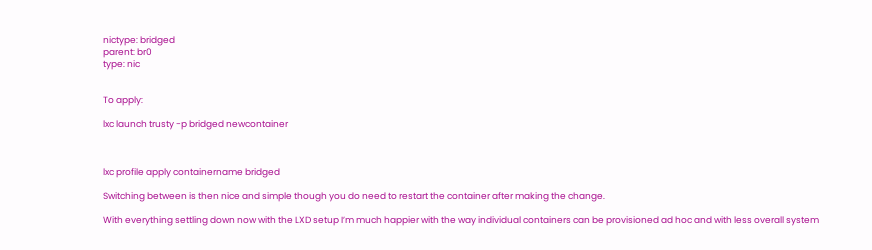nictype: bridged
parent: br0
type: nic


To apply:

lxc launch trusty -p bridged newcontainer



lxc profile apply containername bridged

Switching between is then nice and simple though you do need to restart the container after making the change.

With everything settling down now with the LXD setup I’m much happier with the way individual containers can be provisioned ad hoc and with less overall system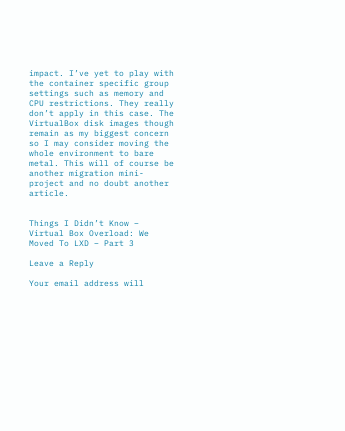impact. I’ve yet to play with the container specific group settings such as memory and CPU restrictions. They really don’t apply in this case. The VirtualBox disk images though remain as my biggest concern so I may consider moving the whole environment to bare metal. This will of course be another migration mini-project and no doubt another article.


Things I Didn’t Know – Virtual Box Overload: We Moved To LXD – Part 3

Leave a Reply

Your email address will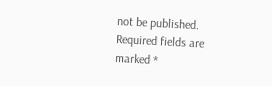not be published. Required fields are marked *